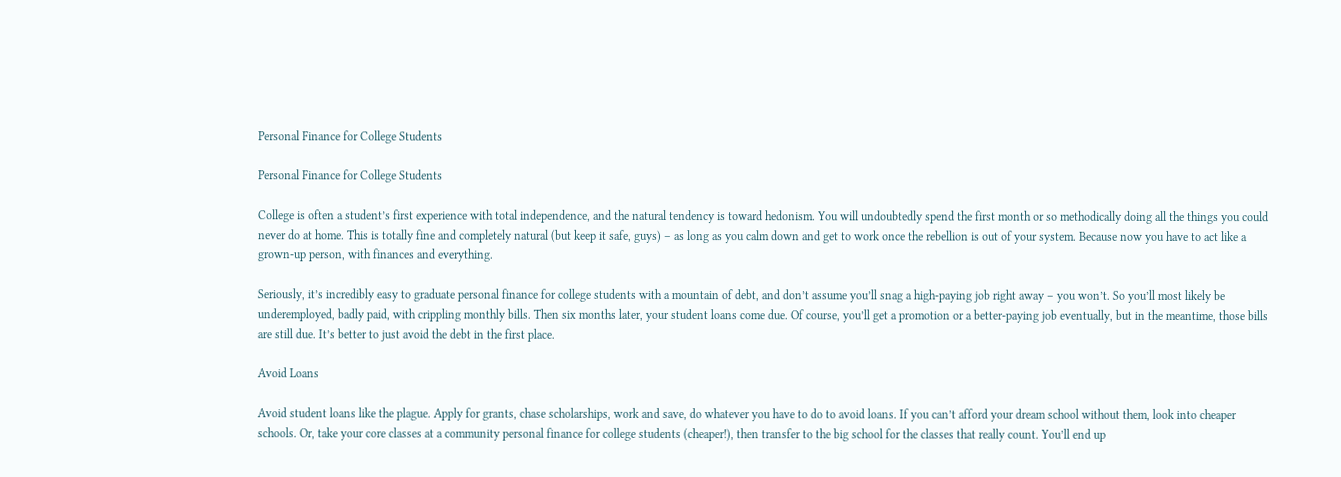Personal Finance for College Students

Personal Finance for College Students

College is often a student’s first experience with total independence, and the natural tendency is toward hedonism. You will undoubtedly spend the first month or so methodically doing all the things you could never do at home. This is totally fine and completely natural (but keep it safe, guys) – as long as you calm down and get to work once the rebellion is out of your system. Because now you have to act like a grown-up person, with finances and everything.

Seriously, it’s incredibly easy to graduate personal finance for college students with a mountain of debt, and don’t assume you’ll snag a high-paying job right away – you won’t. So you’ll most likely be underemployed, badly paid, with crippling monthly bills. Then six months later, your student loans come due. Of course, you’ll get a promotion or a better-paying job eventually, but in the meantime, those bills are still due. It’s better to just avoid the debt in the first place.

Avoid Loans

Avoid student loans like the plague. Apply for grants, chase scholarships, work and save, do whatever you have to do to avoid loans. If you can’t afford your dream school without them, look into cheaper schools. Or, take your core classes at a community personal finance for college students (cheaper!), then transfer to the big school for the classes that really count. You’ll end up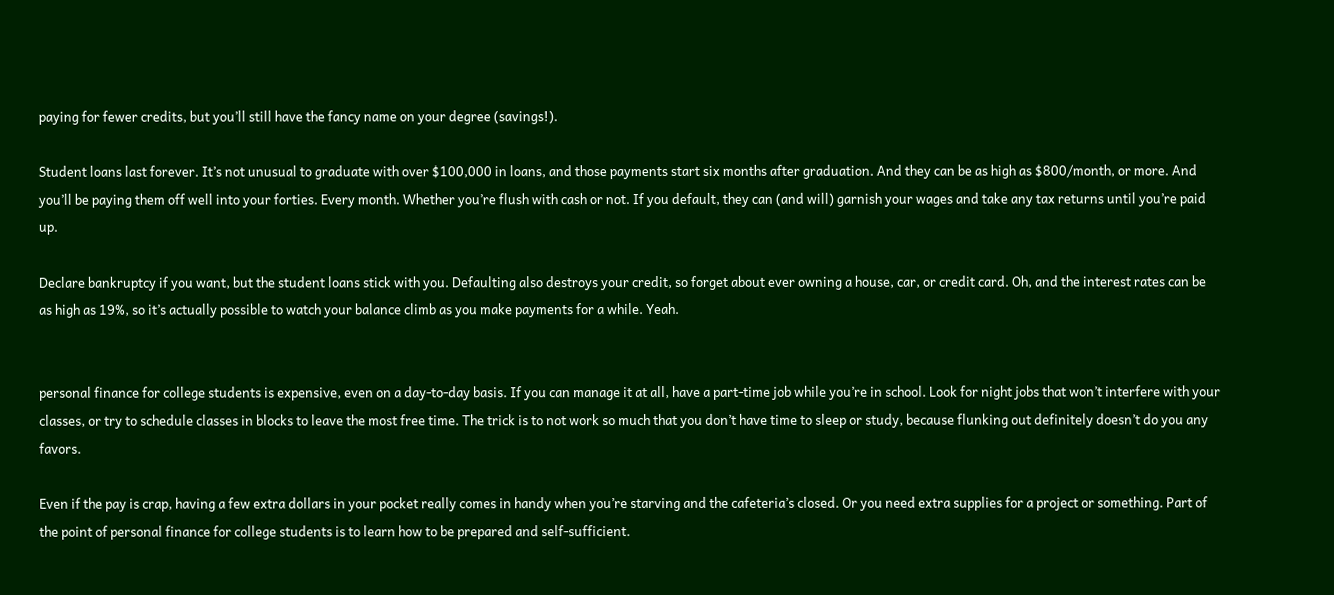paying for fewer credits, but you’ll still have the fancy name on your degree (savings!).

Student loans last forever. It’s not unusual to graduate with over $100,000 in loans, and those payments start six months after graduation. And they can be as high as $800/month, or more. And you’ll be paying them off well into your forties. Every month. Whether you’re flush with cash or not. If you default, they can (and will) garnish your wages and take any tax returns until you’re paid up.

Declare bankruptcy if you want, but the student loans stick with you. Defaulting also destroys your credit, so forget about ever owning a house, car, or credit card. Oh, and the interest rates can be as high as 19%, so it’s actually possible to watch your balance climb as you make payments for a while. Yeah.


personal finance for college students is expensive, even on a day-to-day basis. If you can manage it at all, have a part-time job while you’re in school. Look for night jobs that won’t interfere with your classes, or try to schedule classes in blocks to leave the most free time. The trick is to not work so much that you don’t have time to sleep or study, because flunking out definitely doesn’t do you any favors.

Even if the pay is crap, having a few extra dollars in your pocket really comes in handy when you’re starving and the cafeteria’s closed. Or you need extra supplies for a project or something. Part of the point of personal finance for college students is to learn how to be prepared and self-sufficient.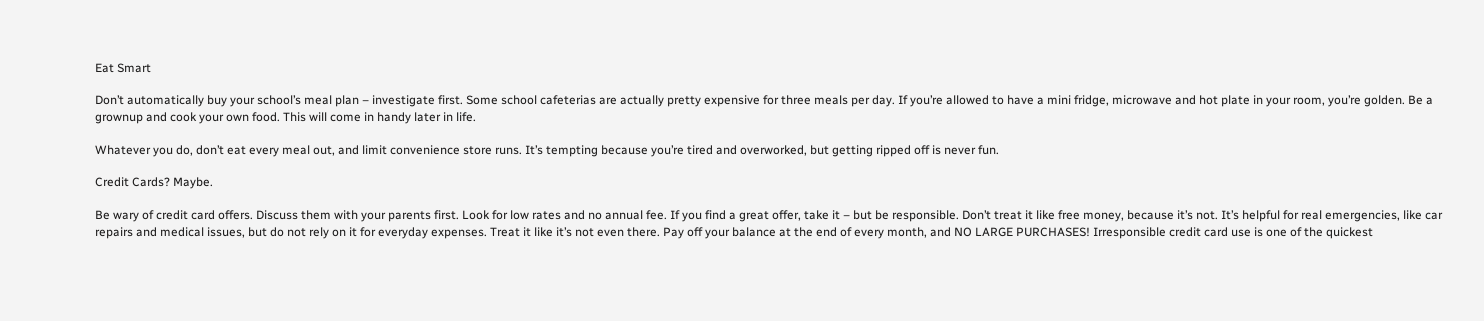Eat Smart

Don’t automatically buy your school’s meal plan – investigate first. Some school cafeterias are actually pretty expensive for three meals per day. If you’re allowed to have a mini fridge, microwave and hot plate in your room, you’re golden. Be a grownup and cook your own food. This will come in handy later in life.

Whatever you do, don’t eat every meal out, and limit convenience store runs. It’s tempting because you’re tired and overworked, but getting ripped off is never fun.

Credit Cards? Maybe.

Be wary of credit card offers. Discuss them with your parents first. Look for low rates and no annual fee. If you find a great offer, take it – but be responsible. Don’t treat it like free money, because it’s not. It’s helpful for real emergencies, like car repairs and medical issues, but do not rely on it for everyday expenses. Treat it like it’s not even there. Pay off your balance at the end of every month, and NO LARGE PURCHASES! Irresponsible credit card use is one of the quickest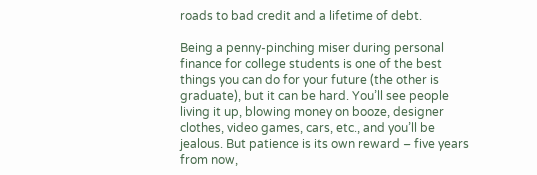roads to bad credit and a lifetime of debt.

Being a penny-pinching miser during personal finance for college students is one of the best things you can do for your future (the other is graduate), but it can be hard. You’ll see people living it up, blowing money on booze, designer clothes, video games, cars, etc., and you’ll be jealous. But patience is its own reward – five years from now,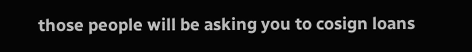those people will be asking you to cosign loans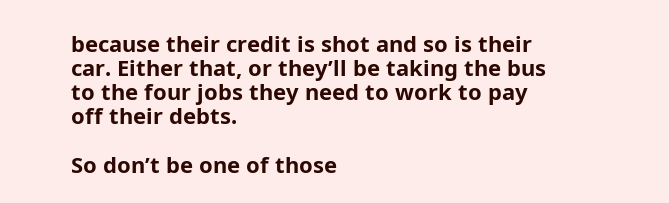because their credit is shot and so is their car. Either that, or they’ll be taking the bus to the four jobs they need to work to pay off their debts.

So don’t be one of those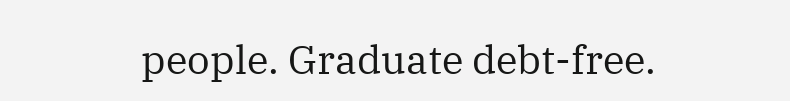people. Graduate debt-free.